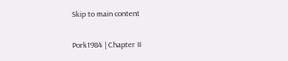Skip to main content

Pork1984 | Chapter II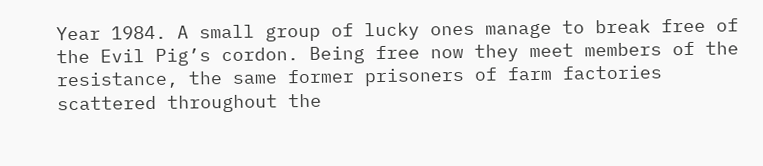Year 1984. A small group of lucky ones manage to break free of the Evil Pig’s cordon. Being free now they meet members of the resistance, the same former prisoners of farm factories scattered throughout the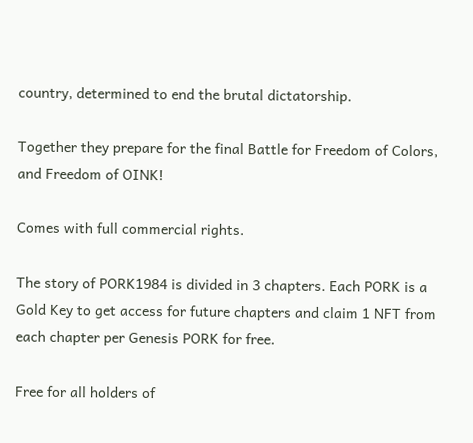country, determined to end the brutal dictatorship.

Together they prepare for the final Battle for Freedom of Colors, and Freedom of OINK!

Comes with full commercial rights.

The story of PORK1984 is divided in 3 chapters. Each PORK is a Gold Key to get access for future chapters and claim 1 NFT from each chapter per Genesis PORK for free.

Free for all holders of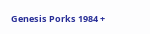Genesis Porks 1984 +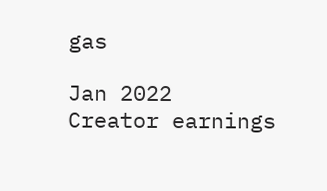gas

Jan 2022
Creator earnings